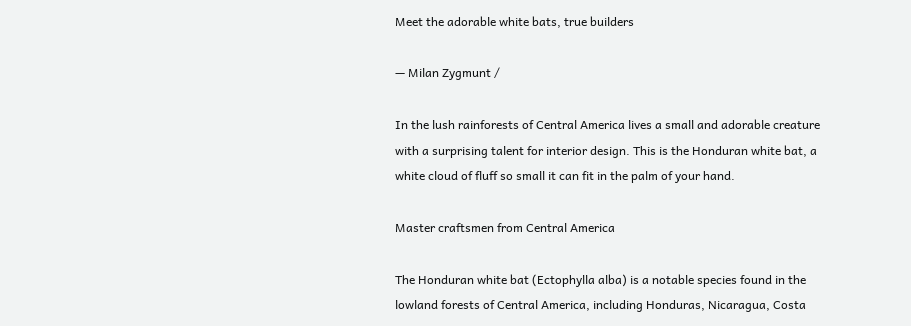Meet the adorable white bats, true builders

— Milan Zygmunt /

In the lush rainforests of Central America lives a small and adorable creature with a surprising talent for interior design. This is the Honduran white bat, a white cloud of fluff so small it can fit in the palm of your hand.

Master craftsmen from Central America

The Honduran white bat (Ectophylla alba) is a notable species found in the lowland forests of Central America, including Honduras, Nicaragua, Costa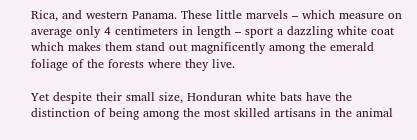Rica, and western Panama. These little marvels – which measure on average only 4 centimeters in length – sport a dazzling white coat which makes them stand out magnificently among the emerald foliage of the forests where they live.

Yet despite their small size, Honduran white bats have the distinction of being among the most skilled artisans in the animal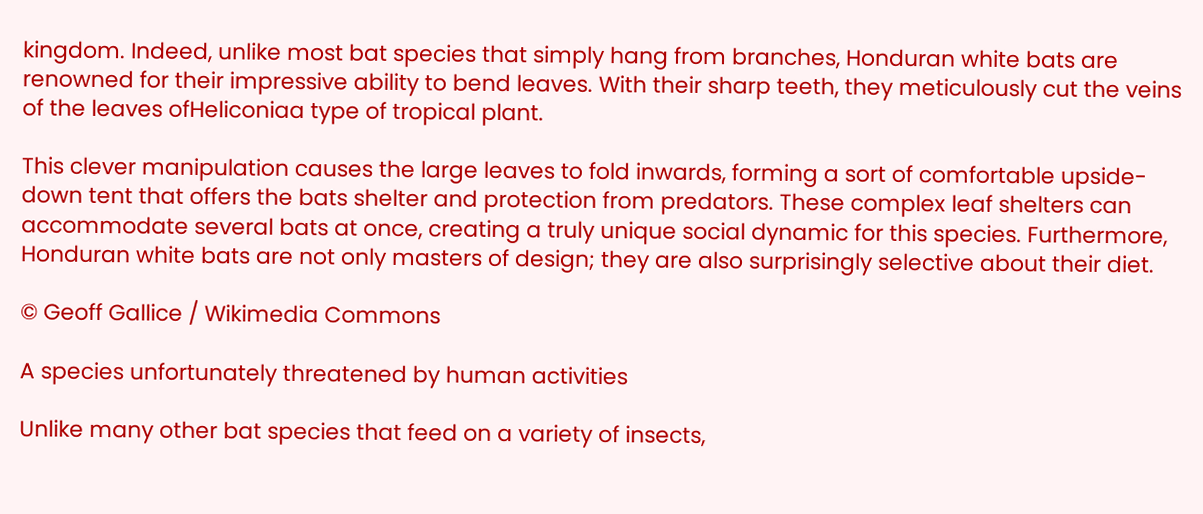kingdom. Indeed, unlike most bat species that simply hang from branches, Honduran white bats are renowned for their impressive ability to bend leaves. With their sharp teeth, they meticulously cut the veins of the leaves ofHeliconiaa type of tropical plant.

This clever manipulation causes the large leaves to fold inwards, forming a sort of comfortable upside-down tent that offers the bats shelter and protection from predators. These complex leaf shelters can accommodate several bats at once, creating a truly unique social dynamic for this species. Furthermore, Honduran white bats are not only masters of design; they are also surprisingly selective about their diet.

© Geoff Gallice / Wikimedia Commons

A species unfortunately threatened by human activities

Unlike many other bat species that feed on a variety of insects,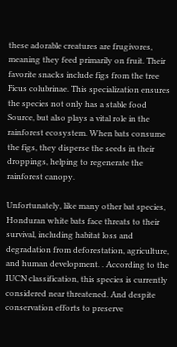these adorable creatures are frugivores, meaning they feed primarily on fruit. Their favorite snacks include figs from the tree Ficus colubrinae. This specialization ensures the species not only has a stable food Source, but also plays a vital role in the rainforest ecosystem. When bats consume the figs, they disperse the seeds in their droppings, helping to regenerate the rainforest canopy.

Unfortunately, like many other bat species, Honduran white bats face threats to their survival, including habitat loss and degradation from deforestation, agriculture, and human development. . According to the IUCN classification, this species is currently considered near threatened. And despite conservation efforts to preserve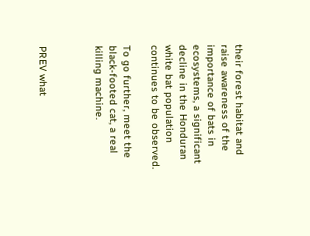their forest habitat and raise awareness of the importance of bats in ecosystems, a significant decline in the Honduran white bat population continues to be observed.

To go further, meet the black-footed cat, a real killing machine.



PREV what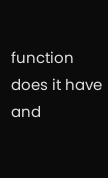function does it have and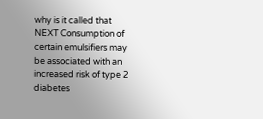why is it called that
NEXT Consumption of certain emulsifiers may be associated with an increased risk of type 2 diabetes